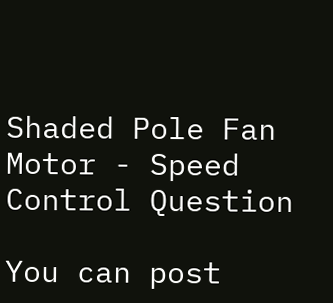Shaded Pole Fan Motor - Speed Control Question

You can post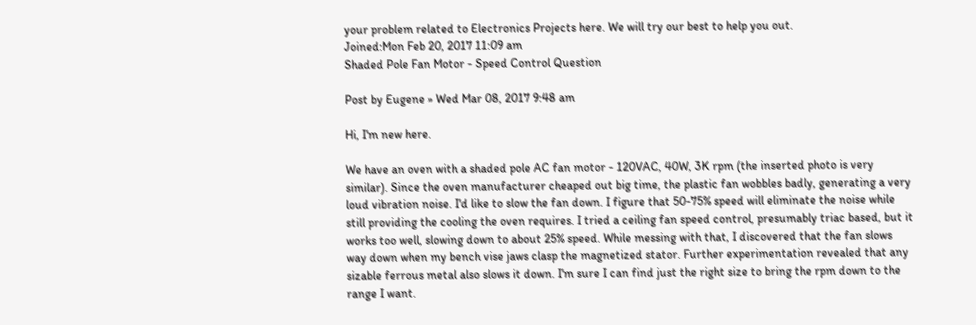your problem related to Electronics Projects here. We will try our best to help you out.
Joined:Mon Feb 20, 2017 11:09 am
Shaded Pole Fan Motor - Speed Control Question

Post by Eugene » Wed Mar 08, 2017 9:48 am

Hi, I'm new here.

We have an oven with a shaded pole AC fan motor - 120VAC, 40W, 3K rpm (the inserted photo is very similar). Since the oven manufacturer cheaped out big time, the plastic fan wobbles badly, generating a very loud vibration noise. I'd like to slow the fan down. I figure that 50-75% speed will eliminate the noise while still providing the cooling the oven requires. I tried a ceiling fan speed control, presumably triac based, but it works too well, slowing down to about 25% speed. While messing with that, I discovered that the fan slows way down when my bench vise jaws clasp the magnetized stator. Further experimentation revealed that any sizable ferrous metal also slows it down. I'm sure I can find just the right size to bring the rpm down to the range I want.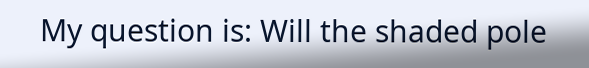My question is: Will the shaded pole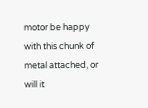motor be happy with this chunk of metal attached, or will it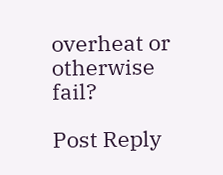overheat or otherwise fail?

Post Reply